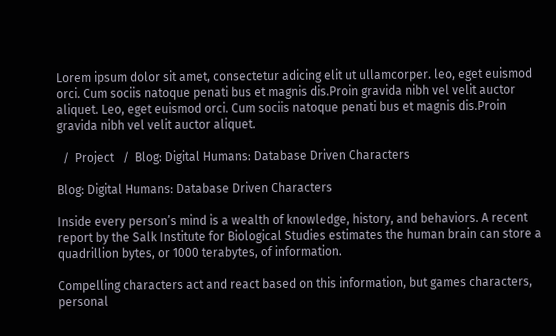Lorem ipsum dolor sit amet, consectetur adicing elit ut ullamcorper. leo, eget euismod orci. Cum sociis natoque penati bus et magnis dis.Proin gravida nibh vel velit auctor aliquet. Leo, eget euismod orci. Cum sociis natoque penati bus et magnis dis.Proin gravida nibh vel velit auctor aliquet.

  /  Project   /  Blog: Digital Humans: Database Driven Characters

Blog: Digital Humans: Database Driven Characters

Inside every person’s mind is a wealth of knowledge, history, and behaviors. A recent report by the Salk Institute for Biological Studies estimates the human brain can store a quadrillion bytes, or 1000 terabytes, of information.

Compelling characters act and react based on this information, but games characters, personal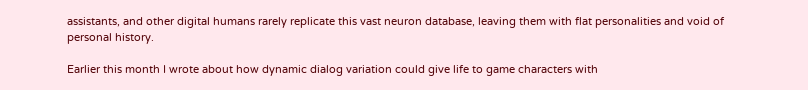assistants, and other digital humans rarely replicate this vast neuron database, leaving them with flat personalities and void of personal history.

Earlier this month I wrote about how dynamic dialog variation could give life to game characters with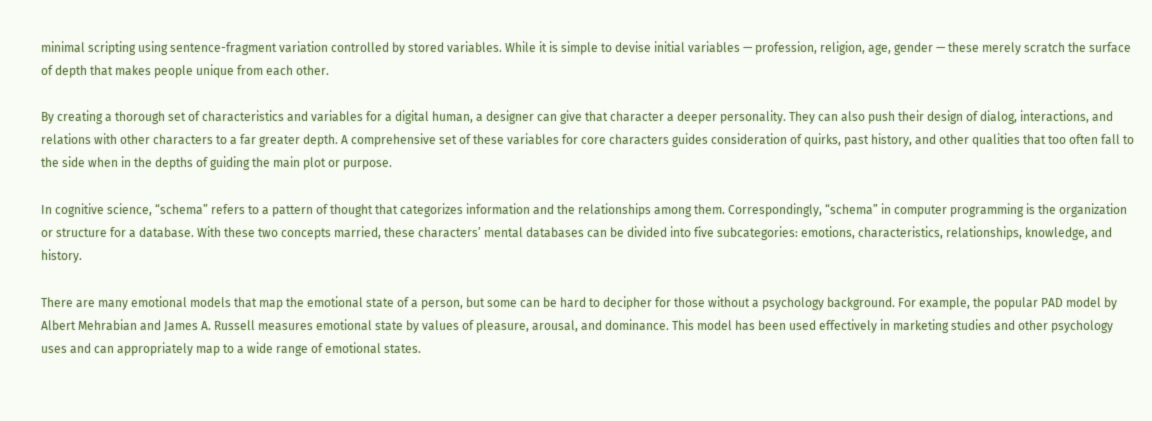minimal scripting using sentence-fragment variation controlled by stored variables. While it is simple to devise initial variables — profession, religion, age, gender — these merely scratch the surface of depth that makes people unique from each other.

By creating a thorough set of characteristics and variables for a digital human, a designer can give that character a deeper personality. They can also push their design of dialog, interactions, and relations with other characters to a far greater depth. A comprehensive set of these variables for core characters guides consideration of quirks, past history, and other qualities that too often fall to the side when in the depths of guiding the main plot or purpose.

In cognitive science, “schema” refers to a pattern of thought that categorizes information and the relationships among them. Correspondingly, “schema” in computer programming is the organization or structure for a database. With these two concepts married, these characters’ mental databases can be divided into five subcategories: emotions, characteristics, relationships, knowledge, and history.

There are many emotional models that map the emotional state of a person, but some can be hard to decipher for those without a psychology background. For example, the popular PAD model by Albert Mehrabian and James A. Russell measures emotional state by values of pleasure, arousal, and dominance. This model has been used effectively in marketing studies and other psychology uses and can appropriately map to a wide range of emotional states.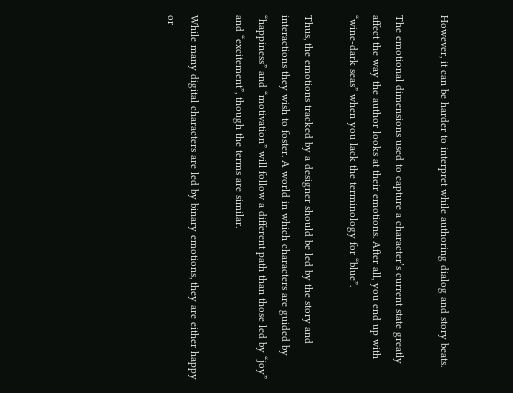However, it can be harder to interpret while authoring dialog and story beats.

The emotional dimensions used to capture a character’s current state greatly affect the way the author looks at their emotions. After all, you end up with “wine-dark seas” when you lack the terminology for “blue”.

Thus, the emotions tracked by a designer should be led by the story and interactions they wish to foster. A world in which characters are guided by “happiness” and “motivation” will follow a different path than those led by “joy” and “excitement”, though the terms are similar.

While many digital characters are led by binary emotions, they are either happy or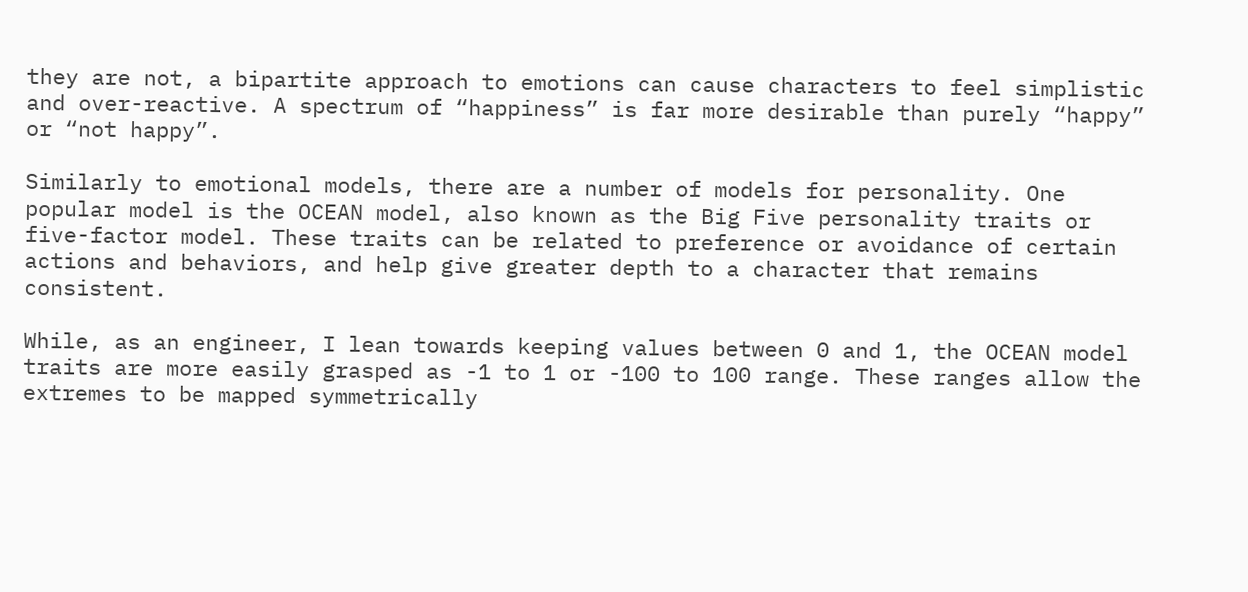they are not, a bipartite approach to emotions can cause characters to feel simplistic and over-reactive. A spectrum of “happiness” is far more desirable than purely “happy” or “not happy”.

Similarly to emotional models, there are a number of models for personality. One popular model is the OCEAN model, also known as the Big Five personality traits or five-factor model. These traits can be related to preference or avoidance of certain actions and behaviors, and help give greater depth to a character that remains consistent.

While, as an engineer, I lean towards keeping values between 0 and 1, the OCEAN model traits are more easily grasped as -1 to 1 or -100 to 100 range. These ranges allow the extremes to be mapped symmetrically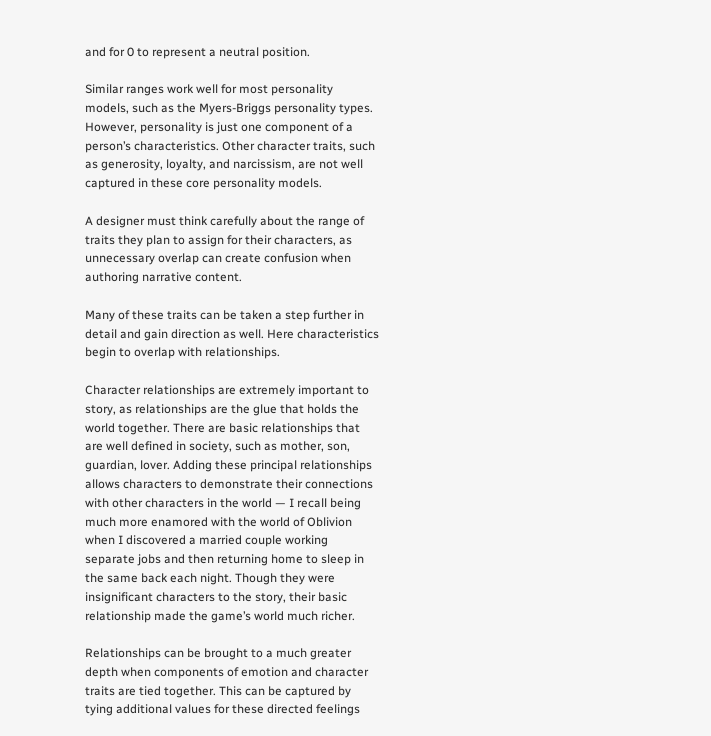and for 0 to represent a neutral position.

Similar ranges work well for most personality models, such as the Myers-Briggs personality types. However, personality is just one component of a person’s characteristics. Other character traits, such as generosity, loyalty, and narcissism, are not well captured in these core personality models.

A designer must think carefully about the range of traits they plan to assign for their characters, as unnecessary overlap can create confusion when authoring narrative content.

Many of these traits can be taken a step further in detail and gain direction as well. Here characteristics begin to overlap with relationships.

Character relationships are extremely important to story, as relationships are the glue that holds the world together. There are basic relationships that are well defined in society, such as mother, son, guardian, lover. Adding these principal relationships allows characters to demonstrate their connections with other characters in the world — I recall being much more enamored with the world of Oblivion when I discovered a married couple working separate jobs and then returning home to sleep in the same back each night. Though they were insignificant characters to the story, their basic relationship made the game’s world much richer.

Relationships can be brought to a much greater depth when components of emotion and character traits are tied together. This can be captured by tying additional values for these directed feelings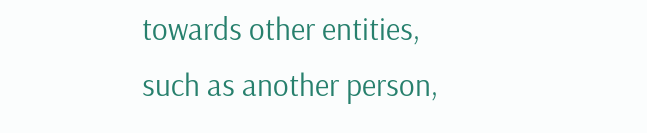towards other entities, such as another person,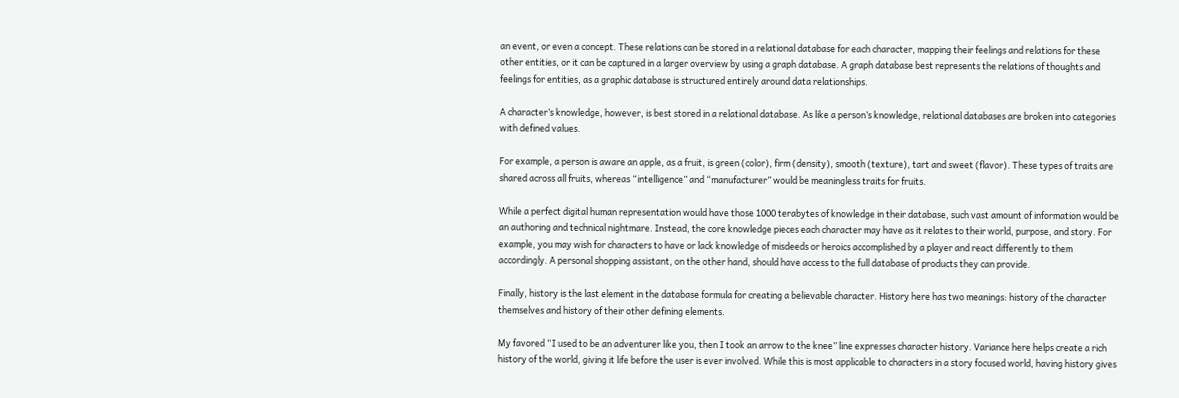an event, or even a concept. These relations can be stored in a relational database for each character, mapping their feelings and relations for these other entities, or it can be captured in a larger overview by using a graph database. A graph database best represents the relations of thoughts and feelings for entities, as a graphic database is structured entirely around data relationships.

A character’s knowledge, however, is best stored in a relational database. As like a person’s knowledge, relational databases are broken into categories with defined values.

For example, a person is aware an apple, as a fruit, is green (color), firm (density), smooth (texture), tart and sweet (flavor). These types of traits are shared across all fruits, whereas “intelligence” and “manufacturer” would be meaningless traits for fruits.

While a perfect digital human representation would have those 1000 terabytes of knowledge in their database, such vast amount of information would be an authoring and technical nightmare. Instead, the core knowledge pieces each character may have as it relates to their world, purpose, and story. For example, you may wish for characters to have or lack knowledge of misdeeds or heroics accomplished by a player and react differently to them accordingly. A personal shopping assistant, on the other hand, should have access to the full database of products they can provide.

Finally, history is the last element in the database formula for creating a believable character. History here has two meanings: history of the character themselves and history of their other defining elements.

My favored “I used to be an adventurer like you, then I took an arrow to the knee” line expresses character history. Variance here helps create a rich history of the world, giving it life before the user is ever involved. While this is most applicable to characters in a story focused world, having history gives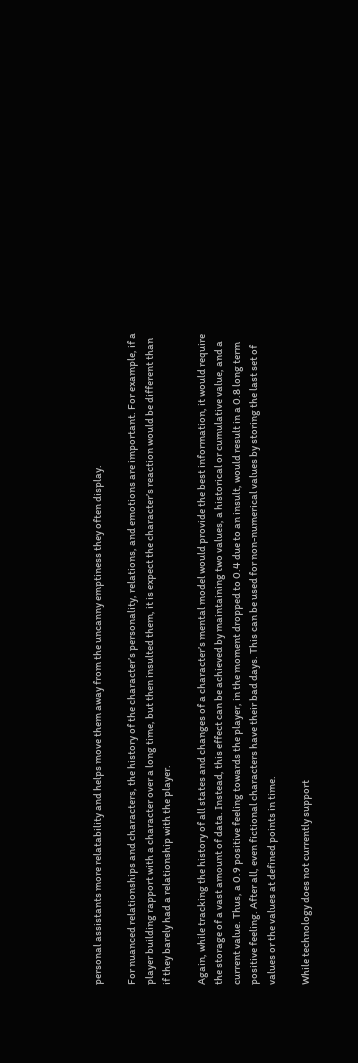personal assistants more relatability and helps move them away from the uncanny emptiness they often display.

For nuanced relationships and characters, the history of the character’s personality, relations, and emotions are important. For example, if a player building rapport with a character over a long time, but then insulted them, it is expect the character’s reaction would be different than if they barely had a relationship with the player.

Again, while tracking the history of all states and changes of a character’s mental model would provide the best information, it would require the storage of a vast amount of data. Instead, this effect can be achieved by maintaining two values, a historical or cumulative value, and a current value. Thus, a 0.9 positive feeling towards the player, in the moment dropped to 0.4 due to an insult, would result in a 0.8 long term positive feeling. After all, even fictional characters have their bad days. This can be used for non-numerical values by storing the last set of values or the values at defined points in time.

While technology does not currently support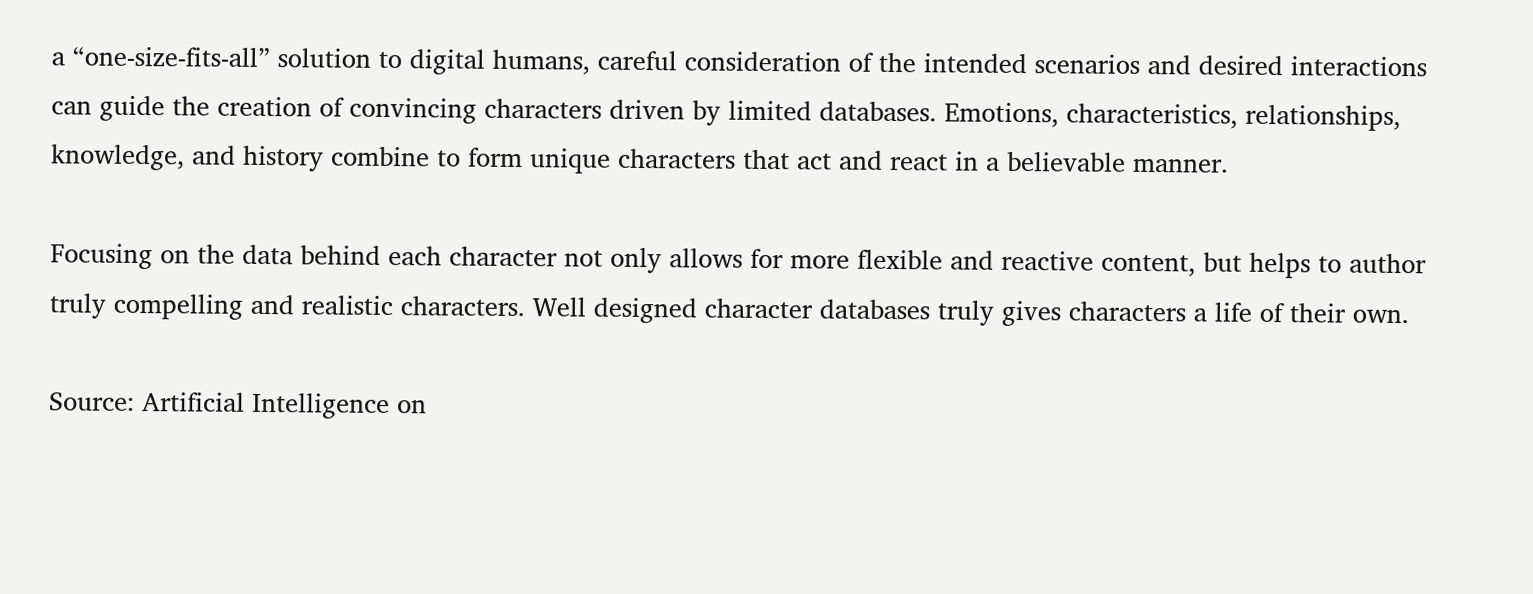a “one-size-fits-all” solution to digital humans, careful consideration of the intended scenarios and desired interactions can guide the creation of convincing characters driven by limited databases. Emotions, characteristics, relationships, knowledge, and history combine to form unique characters that act and react in a believable manner.

Focusing on the data behind each character not only allows for more flexible and reactive content, but helps to author truly compelling and realistic characters. Well designed character databases truly gives characters a life of their own.

Source: Artificial Intelligence on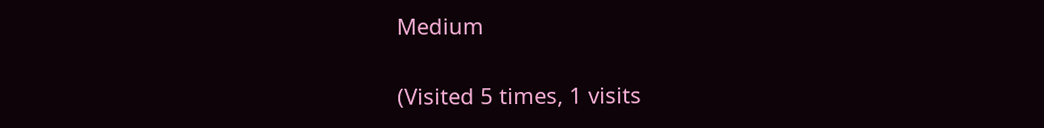Medium

(Visited 5 times, 1 visits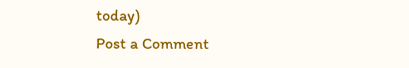today)
Post a Comment